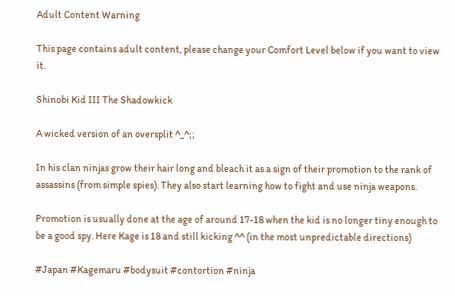Adult Content Warning

This page contains adult content, please change your Comfort Level below if you want to view it.

Shinobi Kid III The Shadowkick

A wicked version of an oversplit ^_^;;

In his clan ninjas grow their hair long and bleach it as a sign of their promotion to the rank of assassins (from simple spies). They also start learning how to fight and use ninja weapons.

Promotion is usually done at the age of around 17-18 when the kid is no longer tiny enough to be a good spy. Here Kage is 18 and still kicking ^^ (in the most unpredictable directions)

#Japan #Kagemaru #bodysuit #contortion #ninja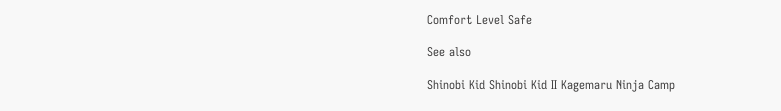Comfort Level Safe

See also

Shinobi Kid Shinobi Kid II Kagemaru Ninja Camp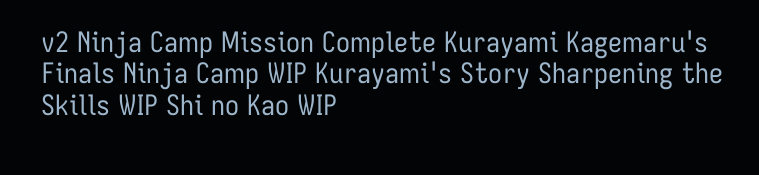v2 Ninja Camp Mission Complete Kurayami Kagemaru's Finals Ninja Camp WIP Kurayami's Story Sharpening the Skills WIP Shi no Kao WIP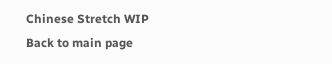Chinese Stretch WIP
Back to main page